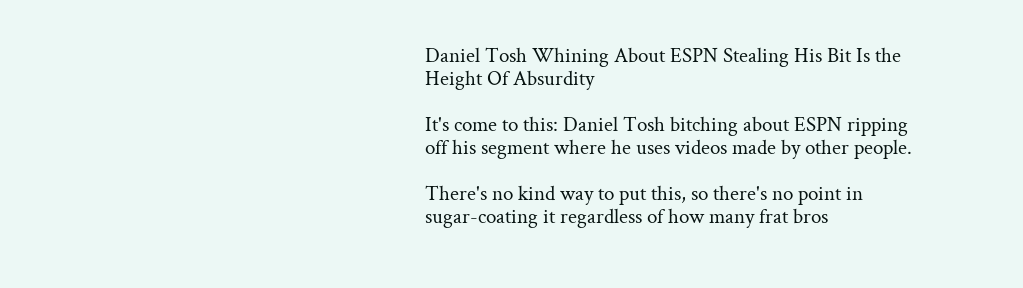Daniel Tosh Whining About ESPN Stealing His Bit Is the Height Of Absurdity

It's come to this: Daniel Tosh bitching about ESPN ripping off his segment where he uses videos made by other people.

There's no kind way to put this, so there's no point in sugar-coating it regardless of how many frat bros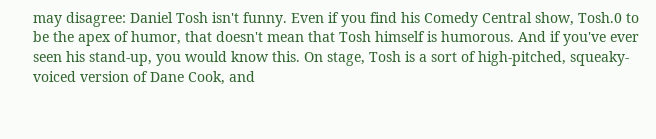may disagree: Daniel Tosh isn't funny. Even if you find his Comedy Central show, Tosh.0 to be the apex of humor, that doesn't mean that Tosh himself is humorous. And if you've ever seen his stand-up, you would know this. On stage, Tosh is a sort of high-pitched, squeaky-voiced version of Dane Cook, and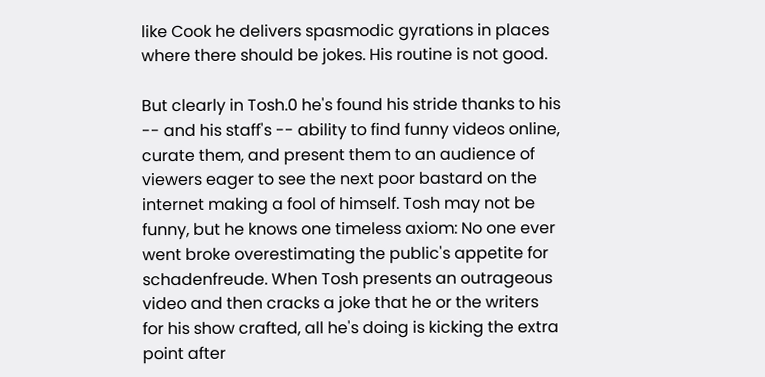like Cook he delivers spasmodic gyrations in places where there should be jokes. His routine is not good.

But clearly in Tosh.0 he's found his stride thanks to his -- and his staff's -- ability to find funny videos online, curate them, and present them to an audience of viewers eager to see the next poor bastard on the internet making a fool of himself. Tosh may not be funny, but he knows one timeless axiom: No one ever went broke overestimating the public's appetite for schadenfreude. When Tosh presents an outrageous video and then cracks a joke that he or the writers for his show crafted, all he's doing is kicking the extra point after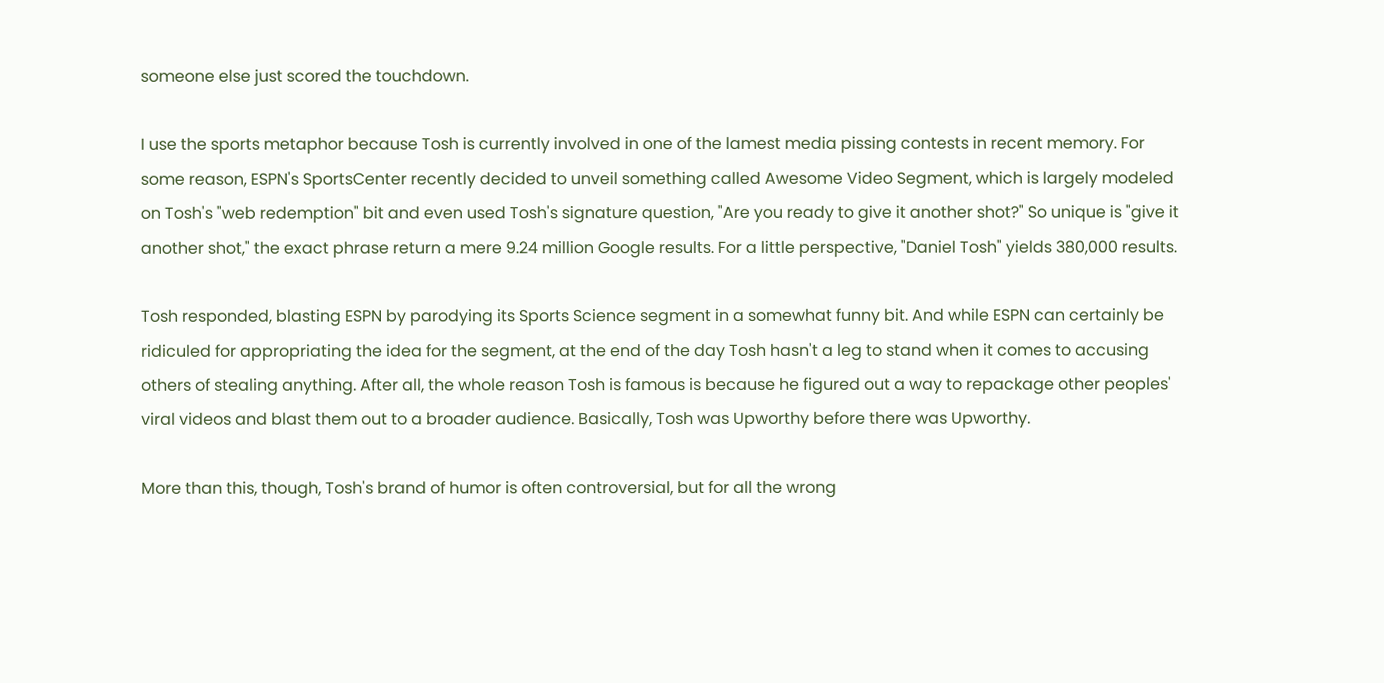someone else just scored the touchdown.

I use the sports metaphor because Tosh is currently involved in one of the lamest media pissing contests in recent memory. For some reason, ESPN's SportsCenter recently decided to unveil something called Awesome Video Segment, which is largely modeled on Tosh's "web redemption" bit and even used Tosh's signature question, "Are you ready to give it another shot?" So unique is "give it another shot," the exact phrase return a mere 9.24 million Google results. For a little perspective, "Daniel Tosh" yields 380,000 results.

Tosh responded, blasting ESPN by parodying its Sports Science segment in a somewhat funny bit. And while ESPN can certainly be ridiculed for appropriating the idea for the segment, at the end of the day Tosh hasn't a leg to stand when it comes to accusing others of stealing anything. After all, the whole reason Tosh is famous is because he figured out a way to repackage other peoples' viral videos and blast them out to a broader audience. Basically, Tosh was Upworthy before there was Upworthy.

More than this, though, Tosh's brand of humor is often controversial, but for all the wrong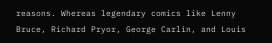reasons. Whereas legendary comics like Lenny Bruce, Richard Pryor, George Carlin, and Louis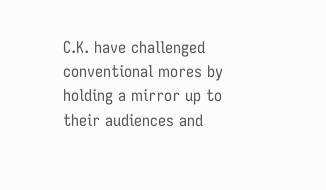C.K. have challenged conventional mores by holding a mirror up to their audiences and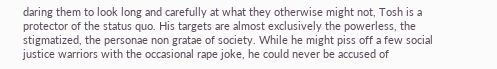daring them to look long and carefully at what they otherwise might not, Tosh is a protector of the status quo. His targets are almost exclusively the powerless, the stigmatized, the personae non gratae of society. While he might piss off a few social justice warriors with the occasional rape joke, he could never be accused of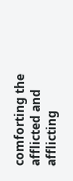comforting the afflicted and afflicting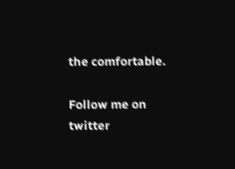the comfortable.

Follow me on twitter